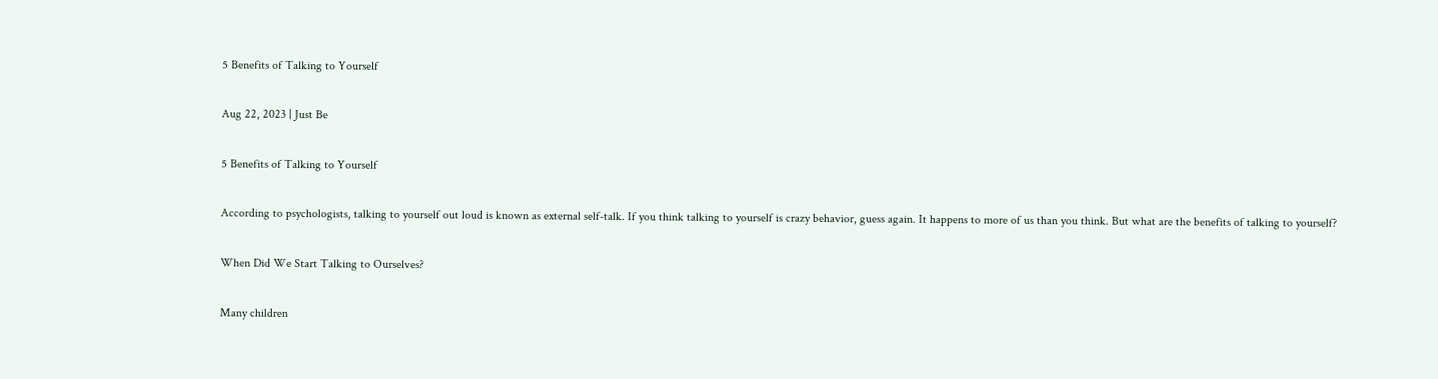5 Benefits of Talking to Yourself

Aug 22, 2023 | Just Be

5 Benefits of Talking to Yourself

According to psychologists, talking to yourself out loud is known as external self-talk. If you think talking to yourself is crazy behavior, guess again. It happens to more of us than you think. But what are the benefits of talking to yourself?

When Did We Start Talking to Ourselves?

Many children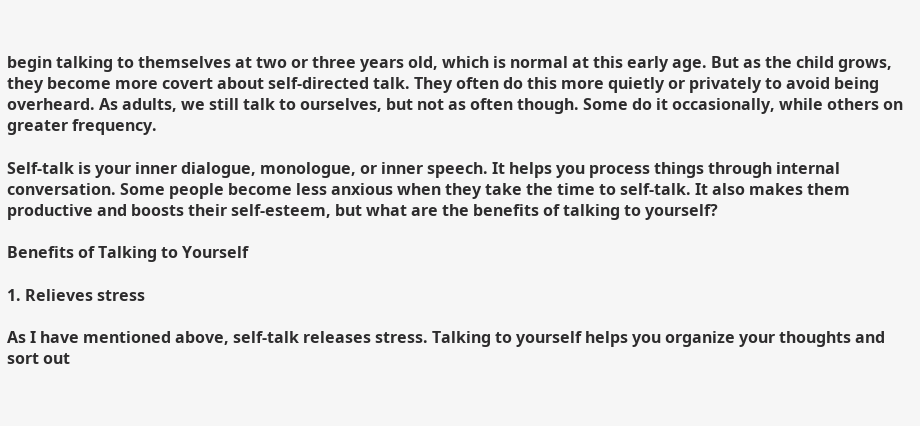begin talking to themselves at two or three years old, which is normal at this early age. But as the child grows, they become more covert about self-directed talk. They often do this more quietly or privately to avoid being overheard. As adults, we still talk to ourselves, but not as often though. Some do it occasionally, while others on greater frequency.

Self-talk is your inner dialogue, monologue, or inner speech. It helps you process things through internal conversation. Some people become less anxious when they take the time to self-talk. It also makes them productive and boosts their self-esteem, but what are the benefits of talking to yourself?

Benefits of Talking to Yourself

1. Relieves stress

As I have mentioned above, self-talk releases stress. Talking to yourself helps you organize your thoughts and sort out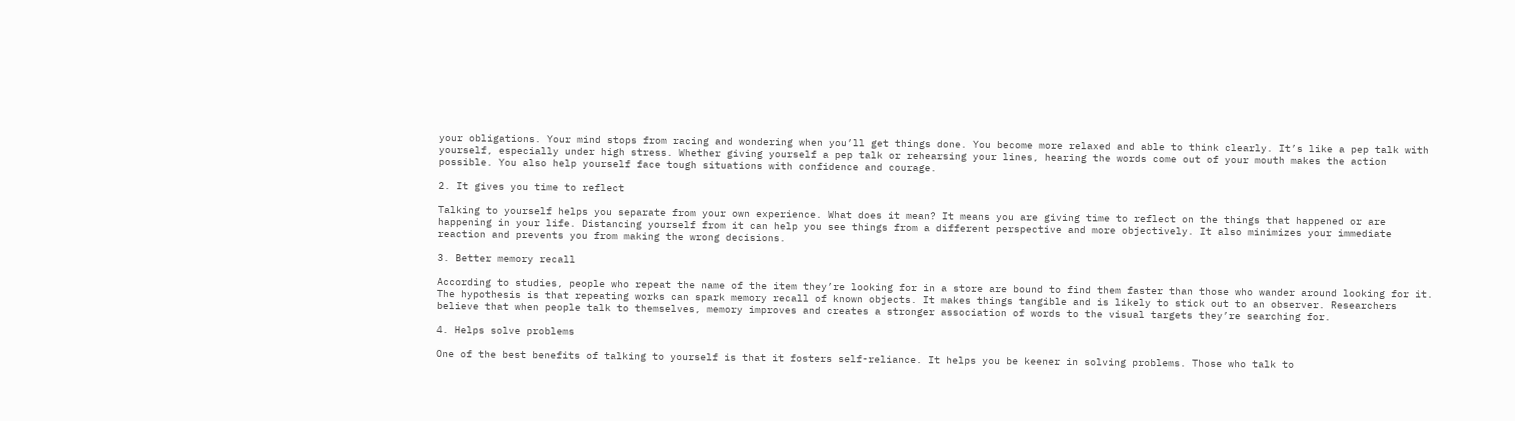your obligations. Your mind stops from racing and wondering when you’ll get things done. You become more relaxed and able to think clearly. It’s like a pep talk with yourself, especially under high stress. Whether giving yourself a pep talk or rehearsing your lines, hearing the words come out of your mouth makes the action possible. You also help yourself face tough situations with confidence and courage.

2. It gives you time to reflect

Talking to yourself helps you separate from your own experience. What does it mean? It means you are giving time to reflect on the things that happened or are happening in your life. Distancing yourself from it can help you see things from a different perspective and more objectively. It also minimizes your immediate reaction and prevents you from making the wrong decisions.

3. Better memory recall

According to studies, people who repeat the name of the item they’re looking for in a store are bound to find them faster than those who wander around looking for it. The hypothesis is that repeating works can spark memory recall of known objects. It makes things tangible and is likely to stick out to an observer. Researchers believe that when people talk to themselves, memory improves and creates a stronger association of words to the visual targets they’re searching for.

4. Helps solve problems

One of the best benefits of talking to yourself is that it fosters self-reliance. It helps you be keener in solving problems. Those who talk to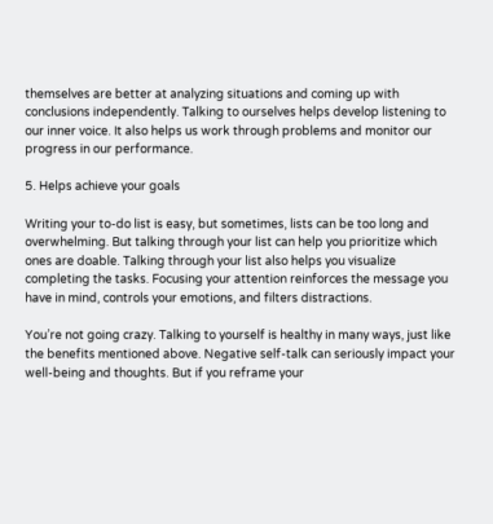themselves are better at analyzing situations and coming up with conclusions independently. Talking to ourselves helps develop listening to our inner voice. It also helps us work through problems and monitor our progress in our performance.

5. Helps achieve your goals

Writing your to-do list is easy, but sometimes, lists can be too long and overwhelming. But talking through your list can help you prioritize which ones are doable. Talking through your list also helps you visualize completing the tasks. Focusing your attention reinforces the message you have in mind, controls your emotions, and filters distractions.

You’re not going crazy. Talking to yourself is healthy in many ways, just like the benefits mentioned above. Negative self-talk can seriously impact your well-being and thoughts. But if you reframe your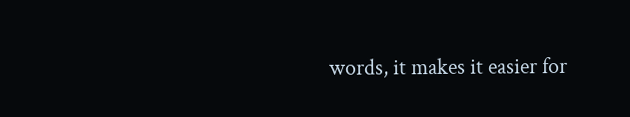words, it makes it easier for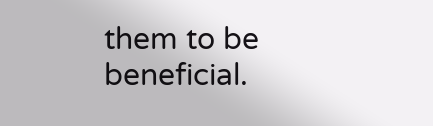them to be beneficial.